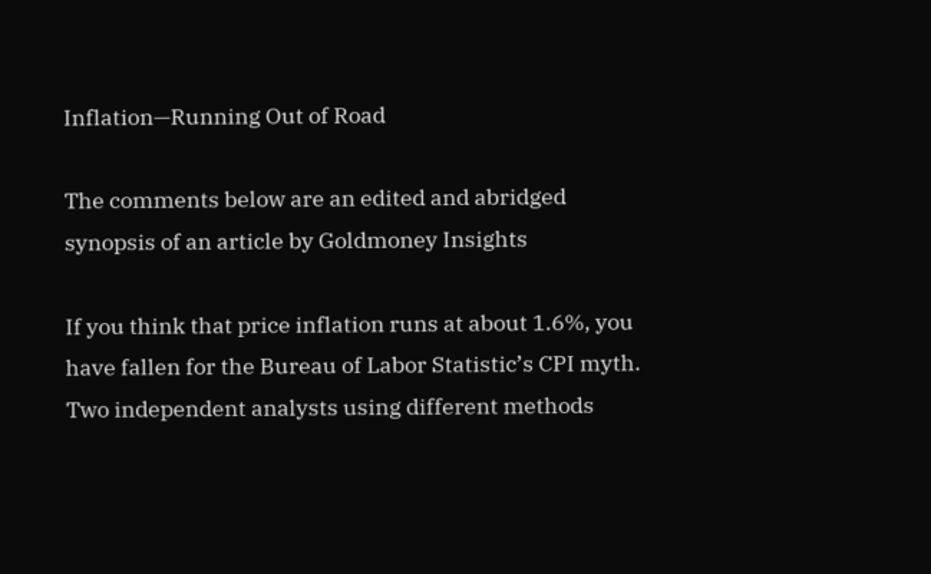Inflation—Running Out of Road

The comments below are an edited and abridged synopsis of an article by Goldmoney Insights

If you think that price inflation runs at about 1.6%, you have fallen for the Bureau of Labor Statistic’s CPI myth. Two independent analysts using different methods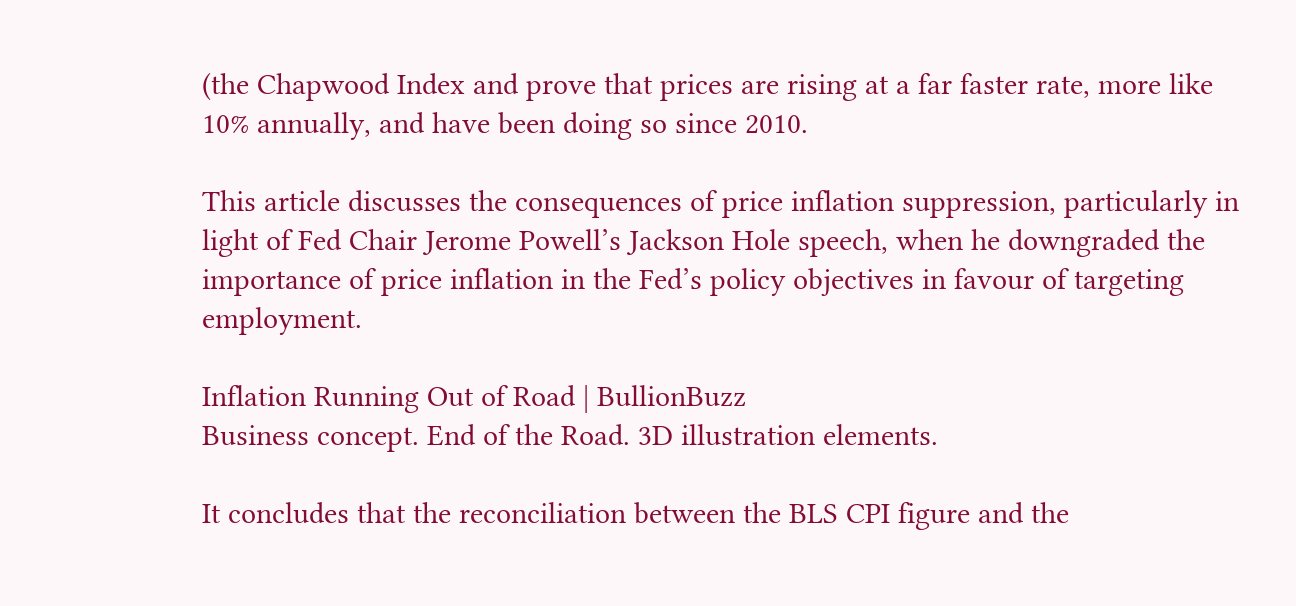(the Chapwood Index and prove that prices are rising at a far faster rate, more like 10% annually, and have been doing so since 2010.

This article discusses the consequences of price inflation suppression, particularly in light of Fed Chair Jerome Powell’s Jackson Hole speech, when he downgraded the importance of price inflation in the Fed’s policy objectives in favour of targeting employment.

Inflation Running Out of Road | BullionBuzz
Business concept. End of the Road. 3D illustration elements.

It concludes that the reconciliation between the BLS CPI figure and the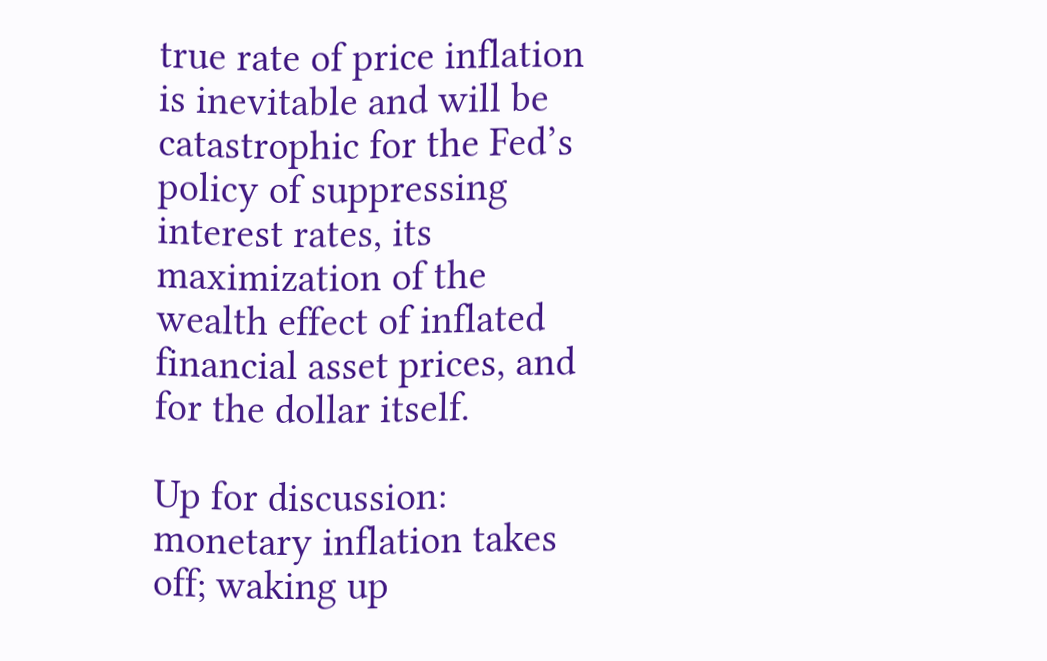true rate of price inflation is inevitable and will be catastrophic for the Fed’s policy of suppressing interest rates, its maximization of the wealth effect of inflated financial asset prices, and for the dollar itself.

Up for discussion: monetary inflation takes off; waking up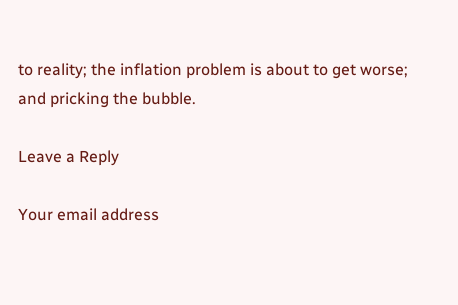to reality; the inflation problem is about to get worse; and pricking the bubble.

Leave a Reply

Your email address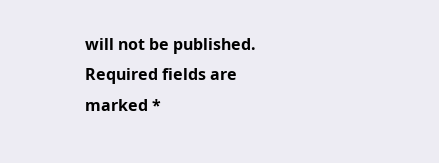will not be published. Required fields are marked *